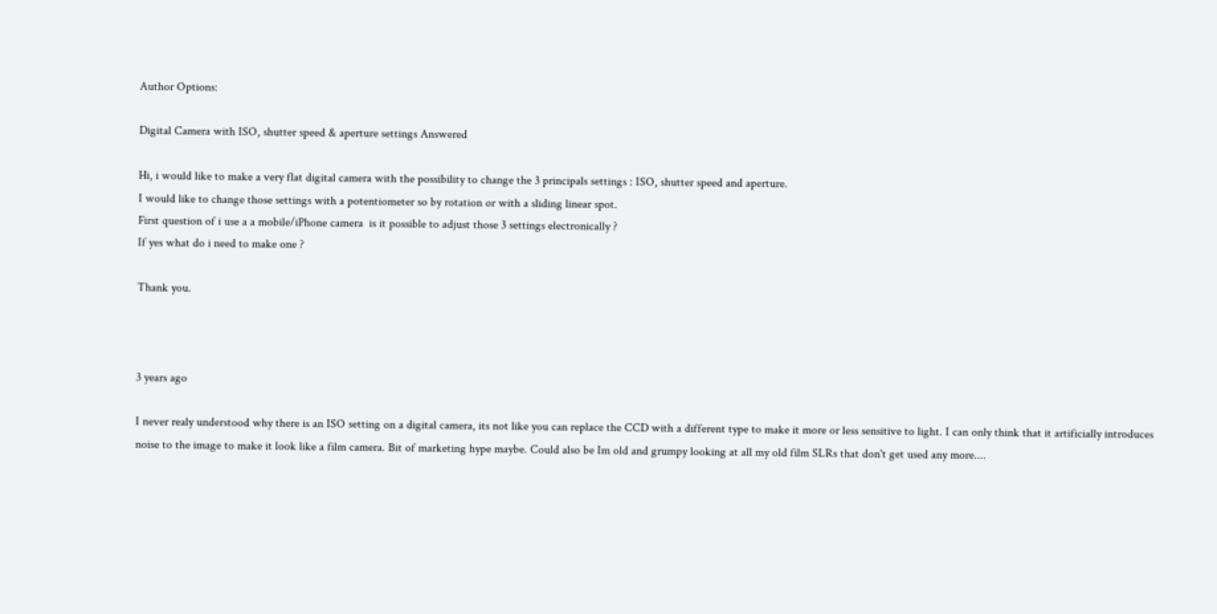Author Options:

Digital Camera with ISO, shutter speed & aperture settings Answered

Hi, i would like to make a very flat digital camera with the possibility to change the 3 principals settings : ISO, shutter speed and aperture.
I would like to change those settings with a potentiometer so by rotation or with a sliding linear spot.
First question of i use a a mobile/iPhone camera  is it possible to adjust those 3 settings electronically ?
If yes what do i need to make one ?

Thank you.



3 years ago

I never realy understood why there is an ISO setting on a digital camera, its not like you can replace the CCD with a different type to make it more or less sensitive to light. I can only think that it artificially introduces noise to the image to make it look like a film camera. Bit of marketing hype maybe. Could also be Im old and grumpy looking at all my old film SLRs that don't get used any more....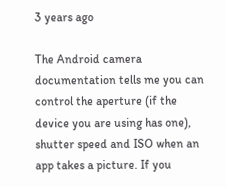3 years ago

The Android camera documentation tells me you can control the aperture (if the device you are using has one), shutter speed and ISO when an app takes a picture. If you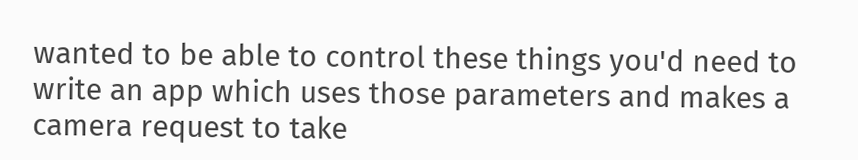wanted to be able to control these things you'd need to write an app which uses those parameters and makes a camera request to take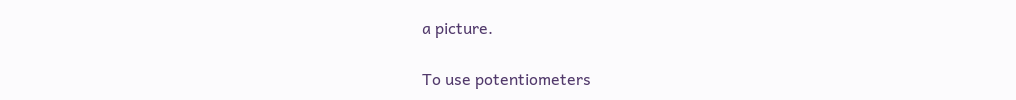a picture.

To use potentiometers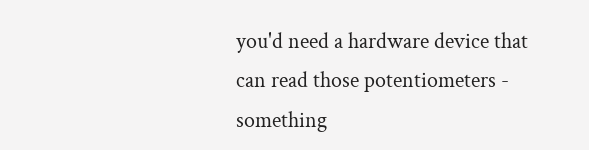you'd need a hardware device that can read those potentiometers - something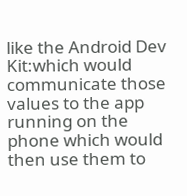like the Android Dev Kit:which would communicate those values to the app running on the phone which would then use them to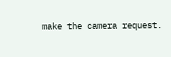make the camera request.